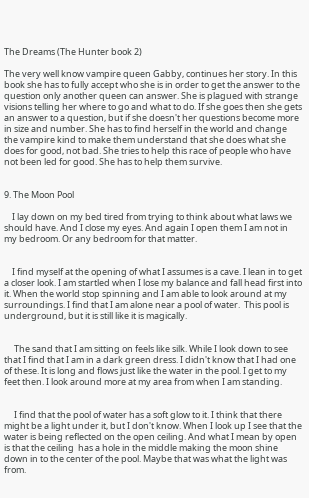The Dreams (The Hunter book 2)

The very well know vampire queen Gabby, continues her story. In this book she has to fully accept who she is in order to get the answer to the question only another queen can answer. She is plagued with strange visions telling her where to go and what to do. If she goes then she gets an answer to a question, but if she doesn't her questions become more in size and number. She has to find herself in the world and change the vampire kind to make them understand that she does what she does for good, not bad. She tries to help this race of people who have not been led for good. She has to help them survive.


9. The Moon Pool

    I lay down on my bed tired from trying to think about what laws we should have. And I close my eyes. And again I open them I am not in my bedroom. Or any bedroom for that matter.


    I find myself at the opening of what I assumes is a cave. I lean in to get a closer look. I am startled when I lose my balance and fall head first into it. When the world stop spinning and I am able to look around at my surroundings. I find that I am alone near a pool of water.  This pool is underground, but it is still like it is magically.


     The sand that I am sitting on feels like silk. While I look down to see that I find that I am in a dark green dress. I didn't know that I had one of these. It is long and flows just like the water in the pool. I get to my feet then. I look around more at my area from when I am standing.


     I find that the pool of water has a soft glow to it. I think that there might be a light under it, but I don't know. When I look up I see that the water is being reflected on the open ceiling. And what I mean by open is that the ceiling  has a hole in the middle making the moon shine down in to the center of the pool. Maybe that was what the light was from.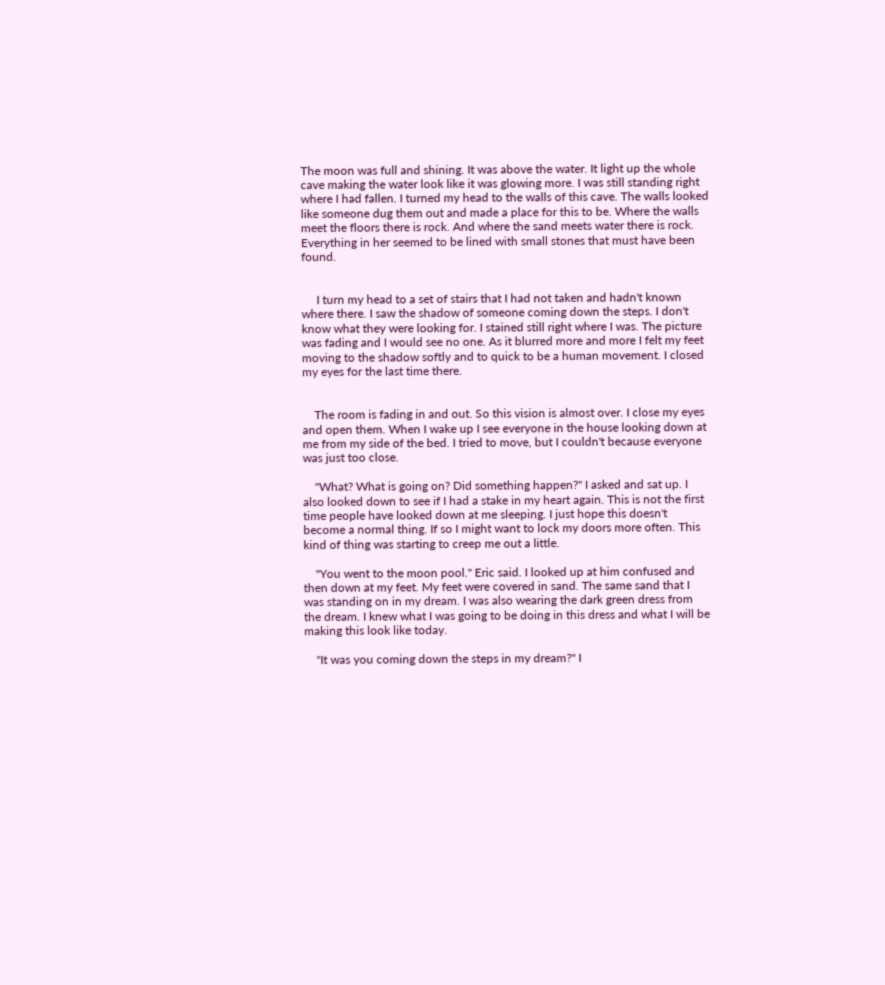The moon was full and shining. It was above the water. It light up the whole cave making the water look like it was glowing more. I was still standing right where I had fallen. I turned my head to the walls of this cave. The walls looked like someone dug them out and made a place for this to be. Where the walls meet the floors there is rock. And where the sand meets water there is rock. Everything in her seemed to be lined with small stones that must have been found.


     I turn my head to a set of stairs that I had not taken and hadn't known where there. I saw the shadow of someone coming down the steps. I don't know what they were looking for. I stained still right where I was. The picture was fading and I would see no one. As it blurred more and more I felt my feet moving to the shadow softly and to quick to be a human movement. I closed my eyes for the last time there.


    The room is fading in and out. So this vision is almost over. I close my eyes and open them. When I wake up I see everyone in the house looking down at me from my side of the bed. I tried to move, but I couldn't because everyone was just too close.

    "What? What is going on? Did something happen?" I asked and sat up. I also looked down to see if I had a stake in my heart again. This is not the first time people have looked down at me sleeping. I just hope this doesn't become a normal thing. If so I might want to lock my doors more often. This kind of thing was starting to creep me out a little.

    "You went to the moon pool." Eric said. I looked up at him confused and then down at my feet. My feet were covered in sand. The same sand that I was standing on in my dream. I was also wearing the dark green dress from the dream. I knew what I was going to be doing in this dress and what I will be making this look like today.

    "It was you coming down the steps in my dream?" I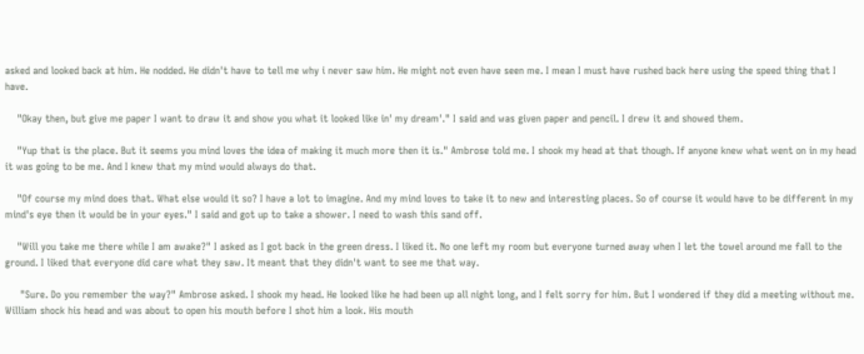asked and looked back at him. He nodded. He didn't have to tell me why i never saw him. He might not even have seen me. I mean I must have rushed back here using the speed thing that I have.

    "Okay then, but give me paper I want to draw it and show you what it looked like in' my dream'." I said and was given paper and pencil. I drew it and showed them.

    "Yup that is the place. But it seems you mind loves the idea of making it much more then it is." Ambrose told me. I shook my head at that though. If anyone knew what went on in my head it was going to be me. And I knew that my mind would always do that.

    "Of course my mind does that. What else would it so? I have a lot to imagine. And my mind loves to take it to new and interesting places. So of course it would have to be different in my mind's eye then it would be in your eyes." I said and got up to take a shower. I need to wash this sand off.

    "Will you take me there while I am awake?" I asked as I got back in the green dress. I liked it. No one left my room but everyone turned away when I let the towel around me fall to the ground. I liked that everyone did care what they saw. It meant that they didn't want to see me that way.

     "Sure. Do you remember the way?" Ambrose asked. I shook my head. He looked like he had been up all night long, and I felt sorry for him. But I wondered if they did a meeting without me. William shock his head and was about to open his mouth before I shot him a look. His mouth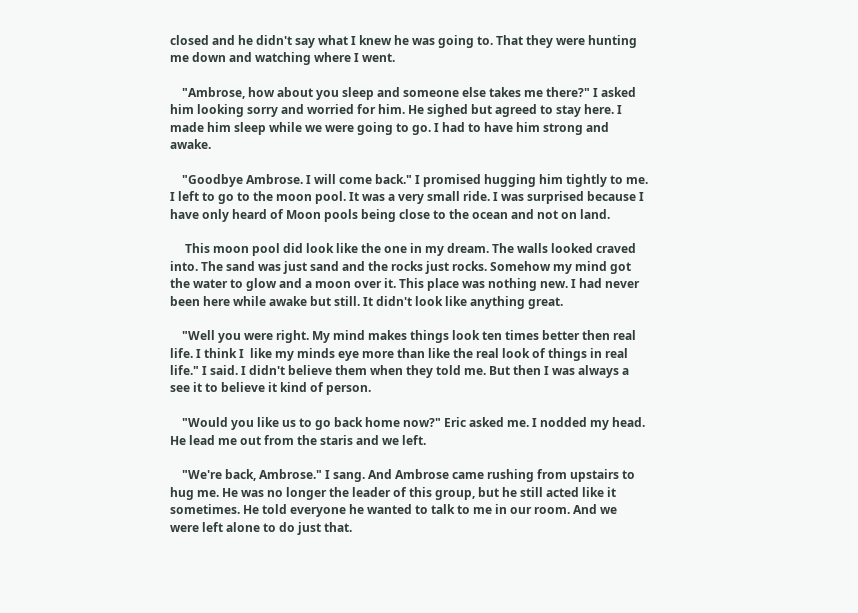closed and he didn't say what I knew he was going to. That they were hunting me down and watching where I went.

    "Ambrose, how about you sleep and someone else takes me there?" I asked him looking sorry and worried for him. He sighed but agreed to stay here. I made him sleep while we were going to go. I had to have him strong and awake.

    "Goodbye Ambrose. I will come back." I promised hugging him tightly to me. I left to go to the moon pool. It was a very small ride. I was surprised because I have only heard of Moon pools being close to the ocean and not on land.

     This moon pool did look like the one in my dream. The walls looked craved into. The sand was just sand and the rocks just rocks. Somehow my mind got the water to glow and a moon over it. This place was nothing new. I had never been here while awake but still. It didn't look like anything great.

    "Well you were right. My mind makes things look ten times better then real life. I think I  like my minds eye more than like the real look of things in real life." I said. I didn't believe them when they told me. But then I was always a see it to believe it kind of person.

    "Would you like us to go back home now?" Eric asked me. I nodded my head. He lead me out from the staris and we left.

    "We're back, Ambrose." I sang. And Ambrose came rushing from upstairs to hug me. He was no longer the leader of this group, but he still acted like it sometimes. He told everyone he wanted to talk to me in our room. And we were left alone to do just that.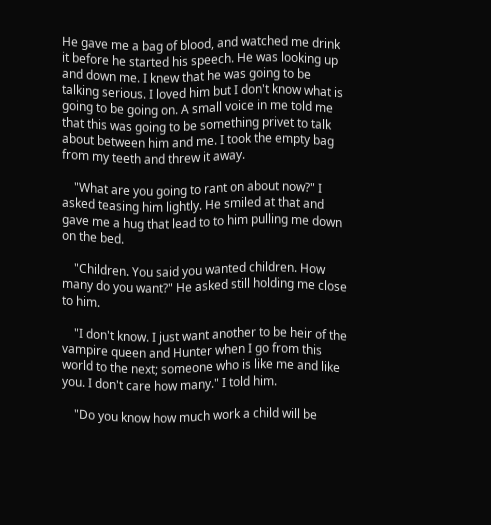He gave me a bag of blood, and watched me drink it before he started his speech. He was looking up and down me. I knew that he was going to be talking serious. I loved him but I don't know what is going to be going on. A small voice in me told me that this was going to be something privet to talk about between him and me. I took the empty bag from my teeth and threw it away.

    "What are you going to rant on about now?" I asked teasing him lightly. He smiled at that and gave me a hug that lead to to him pulling me down on the bed.

    "Children. You said you wanted children. How many do you want?" He asked still holding me close to him.

    "I don't know. I just want another to be heir of the vampire queen and Hunter when I go from this world to the next; someone who is like me and like you. I don't care how many." I told him.

    "Do you know how much work a child will be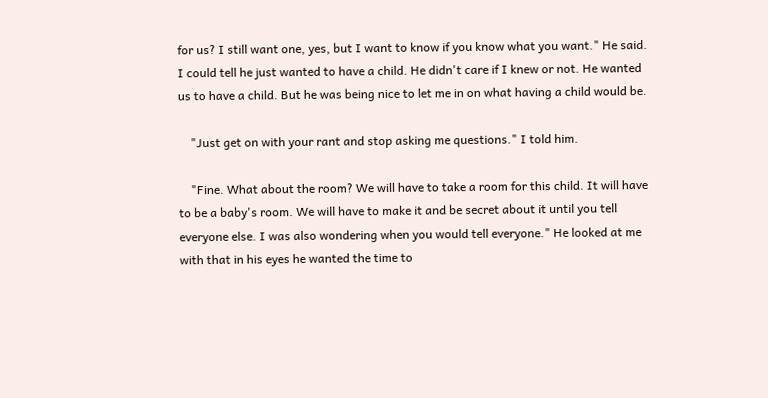for us? I still want one, yes, but I want to know if you know what you want." He said. I could tell he just wanted to have a child. He didn't care if I knew or not. He wanted us to have a child. But he was being nice to let me in on what having a child would be.

    "Just get on with your rant and stop asking me questions." I told him.

    "Fine. What about the room? We will have to take a room for this child. It will have to be a baby's room. We will have to make it and be secret about it until you tell everyone else. I was also wondering when you would tell everyone." He looked at me with that in his eyes he wanted the time to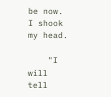be now. I shook my head.

    "I will tell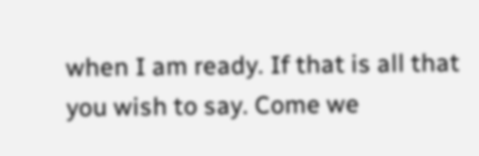when I am ready. If that is all that you wish to say. Come we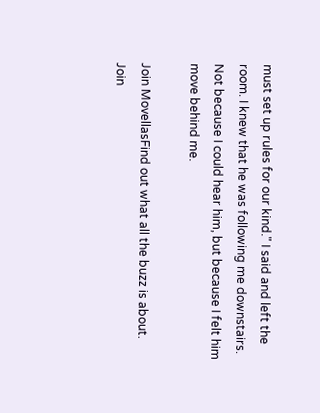must set up rules for our kind." I said and left the room. I knew that he was following me downstairs. Not because I could hear him, but because I felt him move behind me.

Join MovellasFind out what all the buzz is about. Join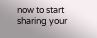now to start sharing your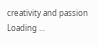creativity and passion
Loading ...